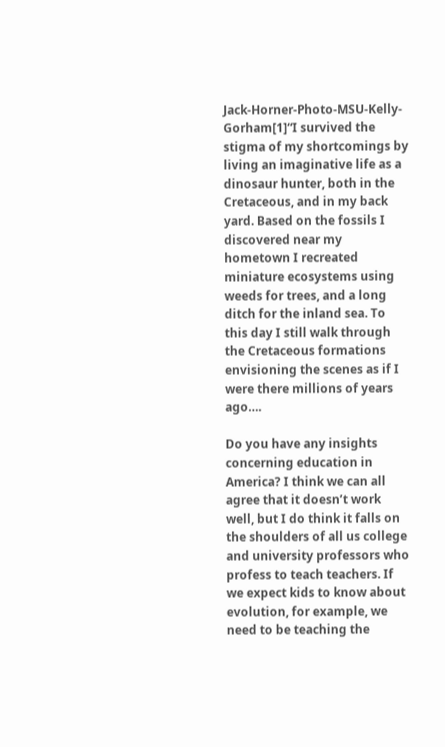Jack-Horner-Photo-MSU-Kelly-Gorham[1]“I survived the stigma of my shortcomings by living an imaginative life as a dinosaur hunter, both in the Cretaceous, and in my back yard. Based on the fossils I discovered near my hometown I recreated miniature ecosystems using weeds for trees, and a long ditch for the inland sea. To this day I still walk through the Cretaceous formations envisioning the scenes as if I were there millions of years ago….

Do you have any insights concerning education in America? I think we can all agree that it doesn’t work well, but I do think it falls on the shoulders of all us college and university professors who profess to teach teachers. If we expect kids to know about evolution, for example, we need to be teaching the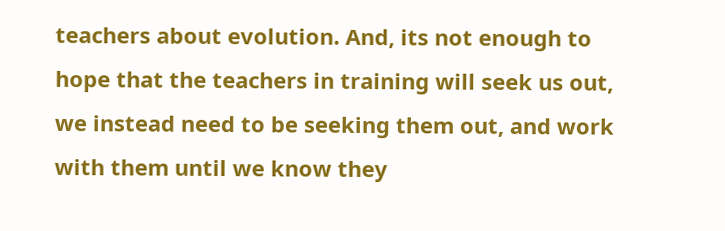teachers about evolution. And, its not enough to hope that the teachers in training will seek us out, we instead need to be seeking them out, and work with them until we know they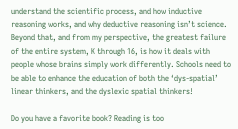understand the scientific process, and how inductive reasoning works, and why deductive reasoning isn’t science. Beyond that, and from my perspective, the greatest failure of the entire system, K through 16, is how it deals with people whose brains simply work differently. Schools need to be able to enhance the education of both the ‘dys-spatial’ linear thinkers, and the dyslexic spatial thinkers!

Do you have a favorite book? Reading is too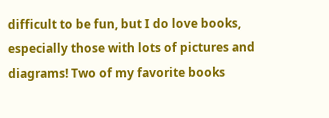difficult to be fun, but I do love books, especially those with lots of pictures and diagrams! Two of my favorite books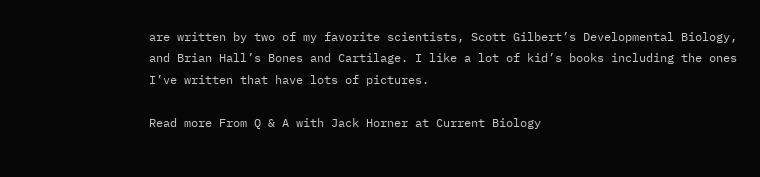are written by two of my favorite scientists, Scott Gilbert’s Developmental Biology, and Brian Hall’s Bones and Cartilage. I like a lot of kid’s books including the ones I’ve written that have lots of pictures.

Read more From Q & A with Jack Horner at Current Biology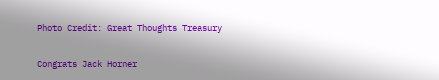Photo Credit: Great Thoughts Treasury

Congrats Jack Horner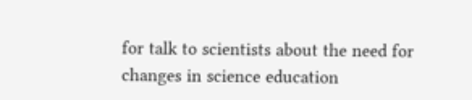for talk to scientists about the need for changes in science education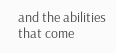and the abilities that come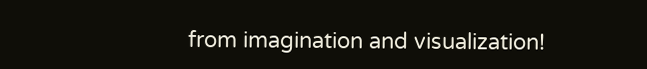from imagination and visualization!